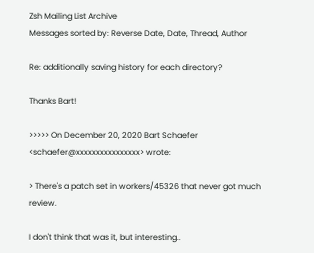Zsh Mailing List Archive
Messages sorted by: Reverse Date, Date, Thread, Author

Re: additionally saving history for each directory?

Thanks Bart!

>>>>> On December 20, 2020 Bart Schaefer <schaefer@xxxxxxxxxxxxxxxx> wrote:

> There's a patch set in workers/45326 that never got much review.

I don't think that was it, but interesting..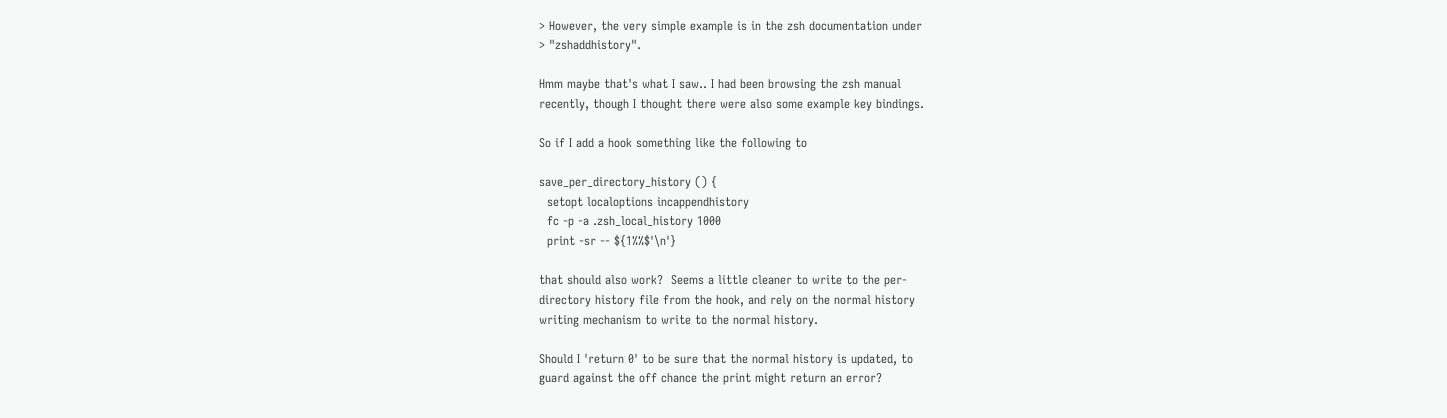> However, the very simple example is in the zsh documentation under
> "zshaddhistory".

Hmm maybe that's what I saw.. I had been browsing the zsh manual
recently, though I thought there were also some example key bindings.

So if I add a hook something like the following to

save_per_directory_history () {
  setopt localoptions incappendhistory
  fc -p -a .zsh_local_history 1000
  print -sr -- ${1%%$'\n'}

that should also work?  Seems a little cleaner to write to the per-
directory history file from the hook, and rely on the normal history
writing mechanism to write to the normal history.

Should I 'return 0' to be sure that the normal history is updated, to
guard against the off chance the print might return an error?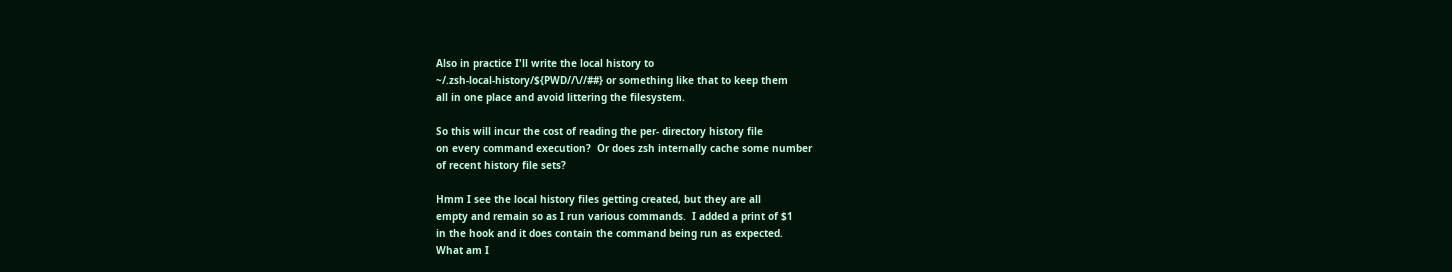Also in practice I'll write the local history to
~/.zsh-local-history/${PWD//\//##} or something like that to keep them
all in one place and avoid littering the filesystem.

So this will incur the cost of reading the per- directory history file
on every command execution?  Or does zsh internally cache some number
of recent history file sets?

Hmm I see the local history files getting created, but they are all
empty and remain so as I run various commands.  I added a print of $1
in the hook and it does contain the command being run as expected.
What am I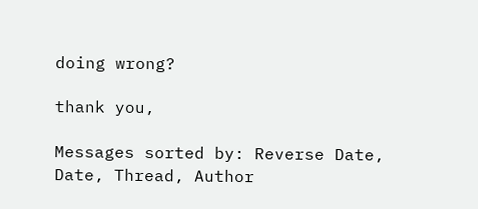doing wrong?

thank you,

Messages sorted by: Reverse Date, Date, Thread, Author